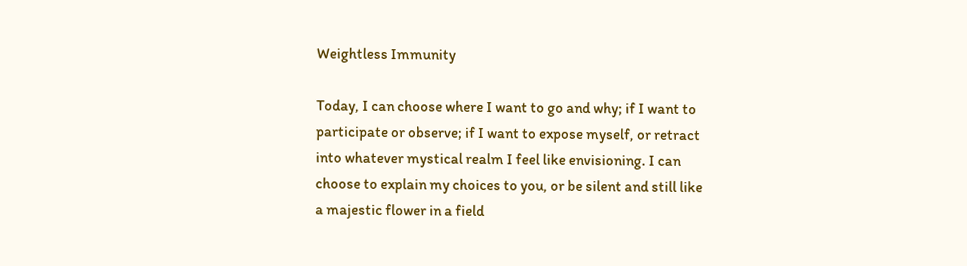Weightless Immunity

Today, I can choose where I want to go and why; if I want to participate or observe; if I want to expose myself, or retract into whatever mystical realm I feel like envisioning. I can choose to explain my choices to you, or be silent and still like a majestic flower in a field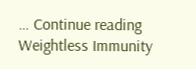… Continue reading Weightless Immunity